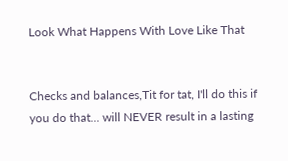Look What Happens With Love Like That


Checks and balances,Tit for tat, I'll do this if you do that... will NEVER result in a lasting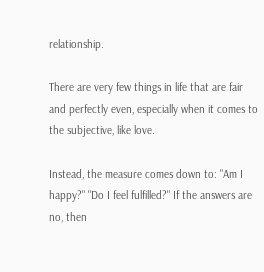relationship.

There are very few things in life that are fair and perfectly even, especially when it comes to the subjective, like love.

Instead, the measure comes down to: "Am I happy?" "Do I feel fulfilled?" If the answers are no, then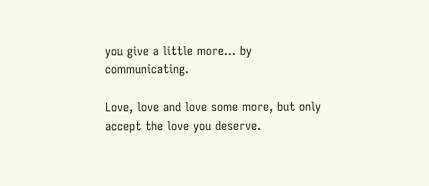you give a little more... by communicating.

Love, love and love some more, but only accept the love you deserve.